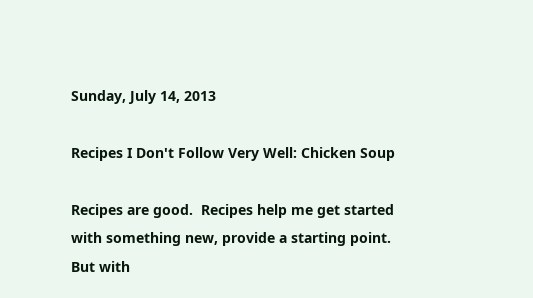Sunday, July 14, 2013

Recipes I Don't Follow Very Well: Chicken Soup

Recipes are good.  Recipes help me get started with something new, provide a starting point.  But with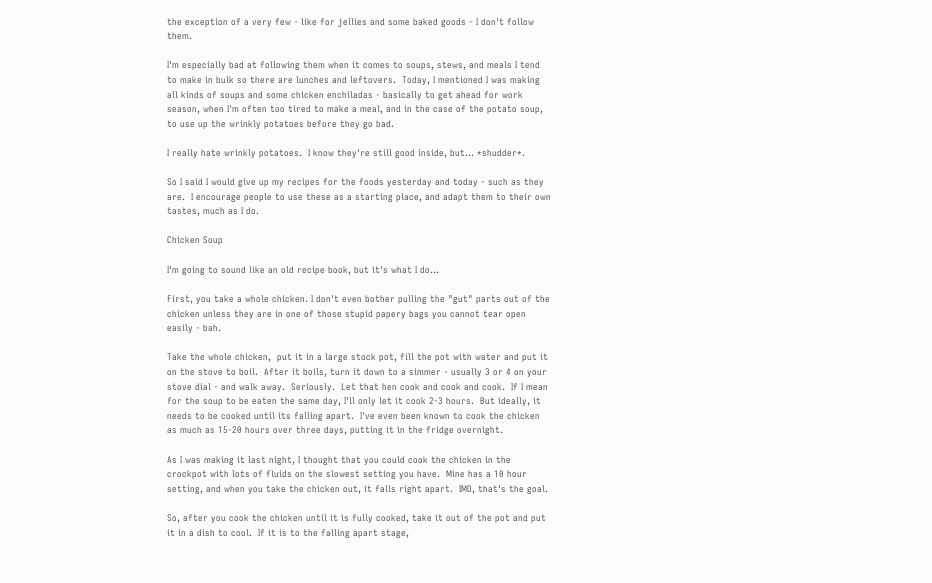the exception of a very few - like for jellies and some baked goods - I don't follow them.

I'm especially bad at following them when it comes to soups, stews, and meals I tend to make in bulk so there are lunches and leftovers.  Today, I mentioned I was making all kinds of soups and some chicken enchiladas - basically to get ahead for work season, when I'm often too tired to make a meal, and in the case of the potato soup, to use up the wrinkly potatoes before they go bad.

I really hate wrinkly potatoes.  I know they're still good inside, but... *shudder*.

So I said I would give up my recipes for the foods yesterday and today - such as they are.  I encourage people to use these as a starting place, and adapt them to their own tastes, much as I do.

Chicken Soup

I'm going to sound like an old recipe book, but it's what I do...

First, you take a whole chicken. I don't even bother pulling the "gut" parts out of the chicken unless they are in one of those stupid papery bags you cannot tear open easily - bah.

Take the whole chicken,  put it in a large stock pot, fill the pot with water and put it on the stove to boil.  After it boils, turn it down to a simmer - usually 3 or 4 on your stove dial - and walk away.  Seriously.  Let that hen cook and cook and cook.  If I mean for the soup to be eaten the same day, I'll only let it cook 2-3 hours.  But ideally, it needs to be cooked until its falling apart.  I've even been known to cook the chicken as much as 15-20 hours over three days, putting it in the fridge overnight.

As I was making it last night, I thought that you could cook the chicken in the crockpot with lots of fluids on the slowest setting you have.  Mine has a 10 hour setting, and when you take the chicken out, it falls right apart.  IMO, that's the goal.

So, after you cook the chicken until it is fully cooked, take it out of the pot and put it in a dish to cool.  If it is to the falling apart stage,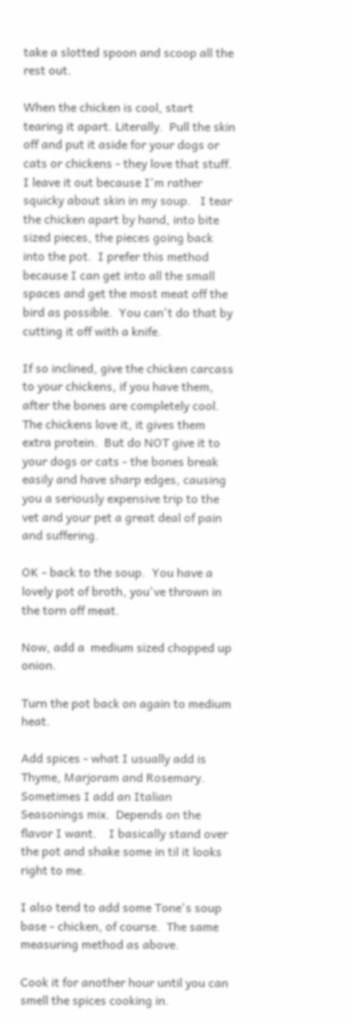take a slotted spoon and scoop all the rest out.

When the chicken is cool, start tearing it apart. Literally.  Pull the skin off and put it aside for your dogs or cats or chickens - they love that stuff.  I leave it out because I'm rather squicky about skin in my soup.   I tear the chicken apart by hand, into bite sized pieces, the pieces going back into the pot.  I prefer this method because I can get into all the small spaces and get the most meat off the bird as possible.  You can't do that by cutting it off with a knife.

If so inclined, give the chicken carcass to your chickens, if you have them, after the bones are completely cool.  The chickens love it, it gives them extra protein.  But do NOT give it to your dogs or cats - the bones break easily and have sharp edges, causing you a seriously expensive trip to the vet and your pet a great deal of pain and suffering.

OK - back to the soup.  You have a lovely pot of broth, you've thrown in the torn off meat.

Now, add a  medium sized chopped up onion.

Turn the pot back on again to medium heat.

Add spices - what I usually add is Thyme, Marjoram and Rosemary.  Sometimes I add an Italian Seasonings mix.  Depends on the flavor I want.    I basically stand over the pot and shake some in til it looks right to me.

I also tend to add some Tone's soup base - chicken, of course.  The same measuring method as above.

Cook it for another hour until you can smell the spices cooking in.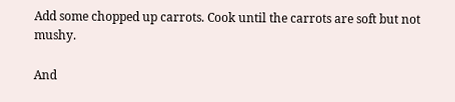Add some chopped up carrots. Cook until the carrots are soft but not mushy.

And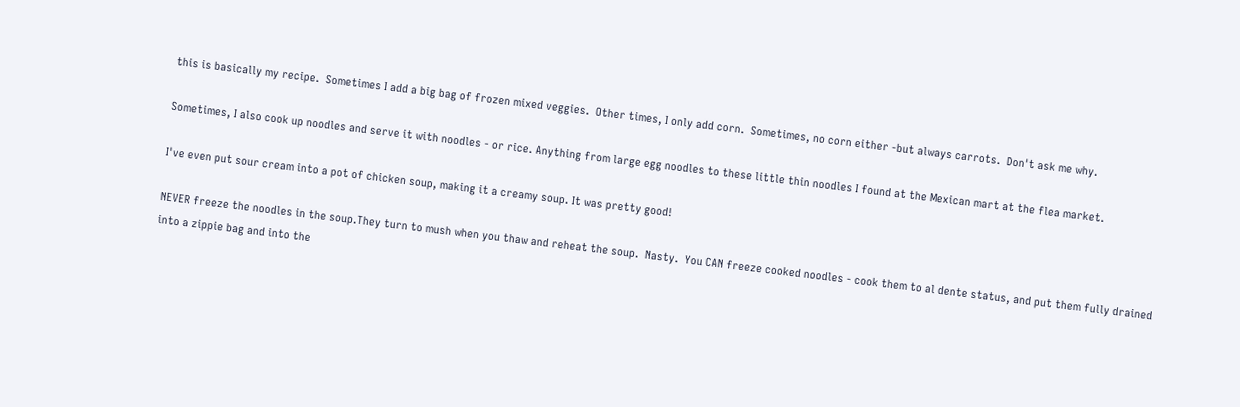this is basically my recipe.  Sometimes I add a big bag of frozen mixed veggies.  Other times, I only add corn.  Sometimes, no corn either -but always carrots.  Don't ask me why.

Sometimes, I also cook up noodles and serve it with noodles - or rice. Anything from large egg noodles to these little thin noodles I found at the Mexican mart at the flea market.

I've even put sour cream into a pot of chicken soup, making it a creamy soup. It was pretty good!

NEVER freeze the noodles in the soup.They turn to mush when you thaw and reheat the soup.  Nasty.  You CAN freeze cooked noodles - cook them to al dente status, and put them fully drained into a zippie bag and into the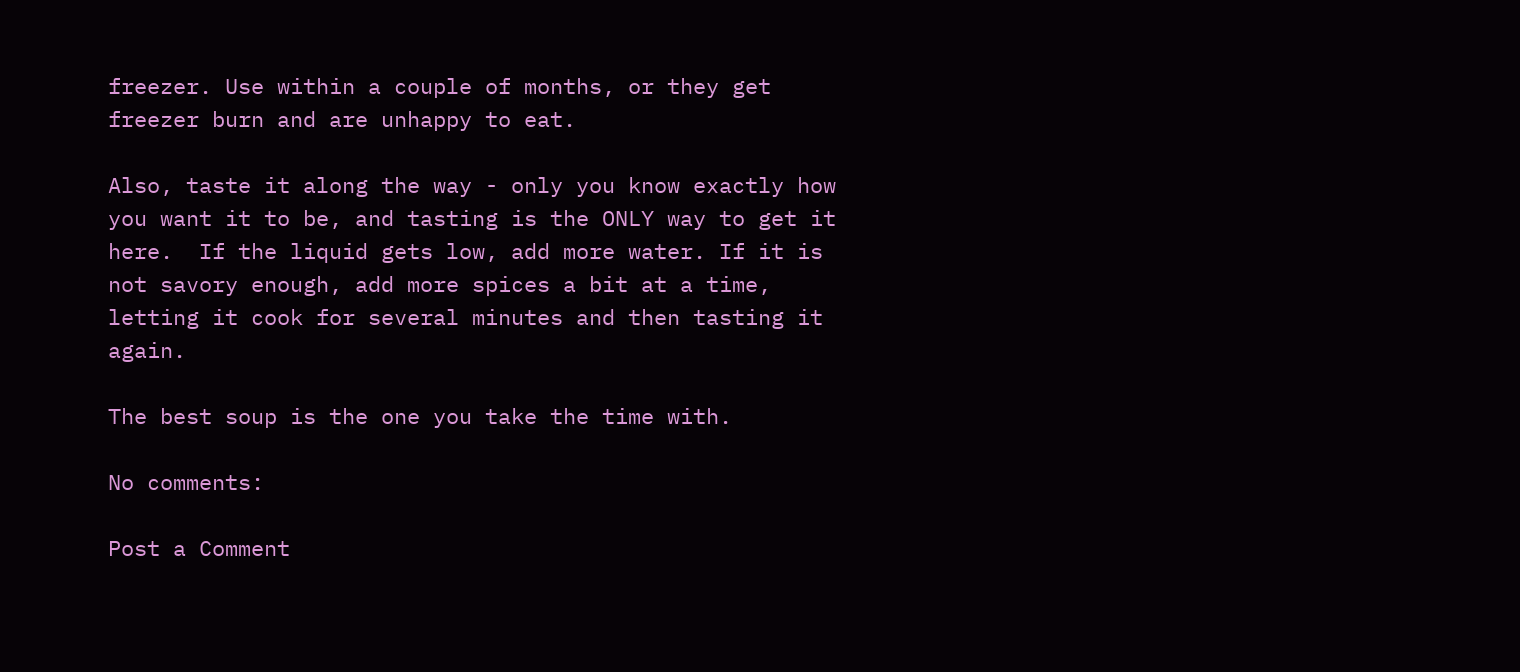freezer. Use within a couple of months, or they get freezer burn and are unhappy to eat.

Also, taste it along the way - only you know exactly how you want it to be, and tasting is the ONLY way to get it here.  If the liquid gets low, add more water. If it is not savory enough, add more spices a bit at a time, letting it cook for several minutes and then tasting it again.

The best soup is the one you take the time with.

No comments:

Post a Comment